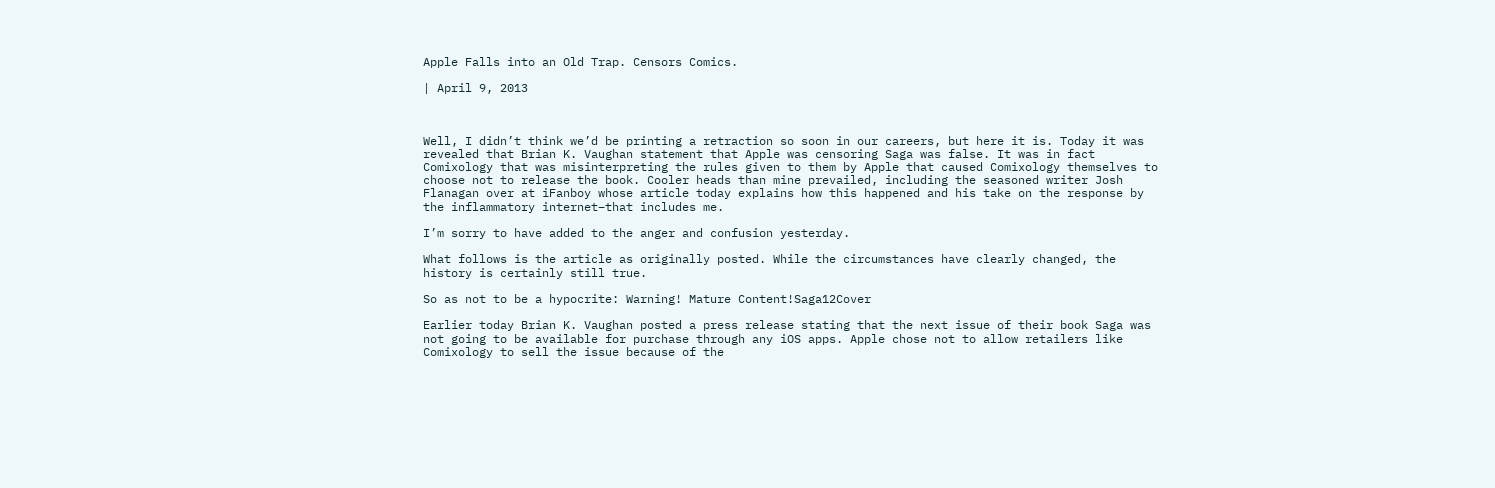Apple Falls into an Old Trap. Censors Comics.

| April 9, 2013



Well, I didn’t think we’d be printing a retraction so soon in our careers, but here it is. Today it was revealed that Brian K. Vaughan statement that Apple was censoring Saga was false. It was in fact Comixology that was misinterpreting the rules given to them by Apple that caused Comixology themselves to choose not to release the book. Cooler heads than mine prevailed, including the seasoned writer Josh Flanagan over at iFanboy whose article today explains how this happened and his take on the response by the inflammatory internet–that includes me.

I’m sorry to have added to the anger and confusion yesterday.

What follows is the article as originally posted. While the circumstances have clearly changed, the history is certainly still true.

So as not to be a hypocrite: Warning! Mature Content!Saga12Cover

Earlier today Brian K. Vaughan posted a press release stating that the next issue of their book Saga was not going to be available for purchase through any iOS apps. Apple chose not to allow retailers like Comixology to sell the issue because of the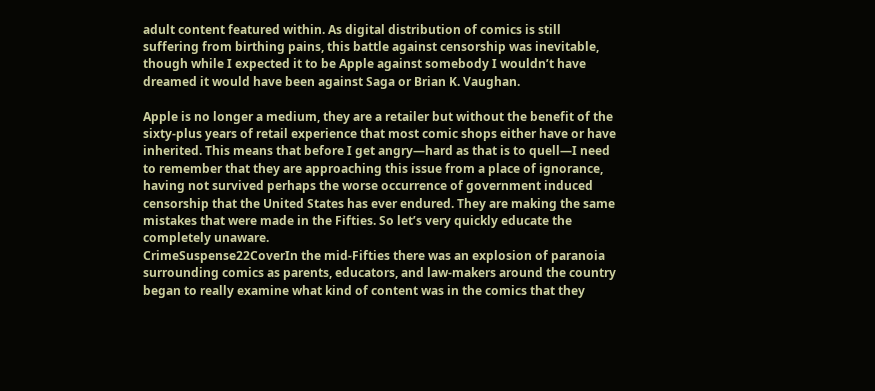adult content featured within. As digital distribution of comics is still suffering from birthing pains, this battle against censorship was inevitable, though while I expected it to be Apple against somebody I wouldn’t have dreamed it would have been against Saga or Brian K. Vaughan.

Apple is no longer a medium, they are a retailer but without the benefit of the sixty-plus years of retail experience that most comic shops either have or have inherited. This means that before I get angry—hard as that is to quell—I need to remember that they are approaching this issue from a place of ignorance, having not survived perhaps the worse occurrence of government induced censorship that the United States has ever endured. They are making the same mistakes that were made in the Fifties. So let’s very quickly educate the completely unaware.
CrimeSuspense22CoverIn the mid-Fifties there was an explosion of paranoia surrounding comics as parents, educators, and law-makers around the country began to really examine what kind of content was in the comics that they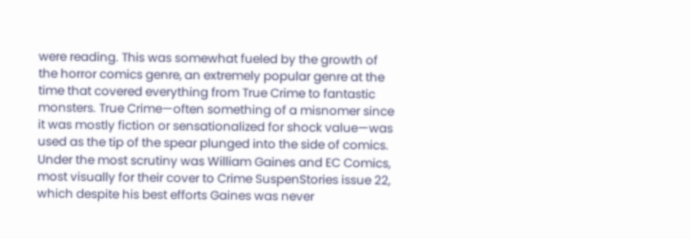were reading. This was somewhat fueled by the growth of the horror comics genre, an extremely popular genre at the time that covered everything from True Crime to fantastic monsters. True Crime—often something of a misnomer since it was mostly fiction or sensationalized for shock value—was used as the tip of the spear plunged into the side of comics. Under the most scrutiny was William Gaines and EC Comics, most visually for their cover to Crime SuspenStories issue 22, which despite his best efforts Gaines was never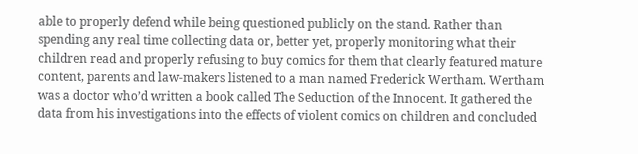able to properly defend while being questioned publicly on the stand. Rather than spending any real time collecting data or, better yet, properly monitoring what their children read and properly refusing to buy comics for them that clearly featured mature content, parents and law-makers listened to a man named Frederick Wertham. Wertham was a doctor who’d written a book called The Seduction of the Innocent. It gathered the data from his investigations into the effects of violent comics on children and concluded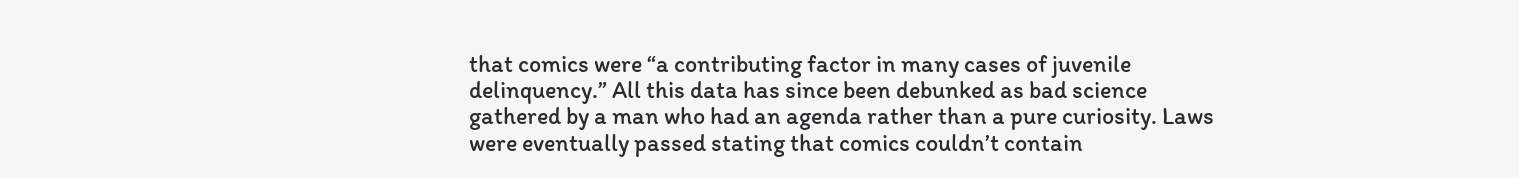that comics were “a contributing factor in many cases of juvenile delinquency.” All this data has since been debunked as bad science gathered by a man who had an agenda rather than a pure curiosity. Laws were eventually passed stating that comics couldn’t contain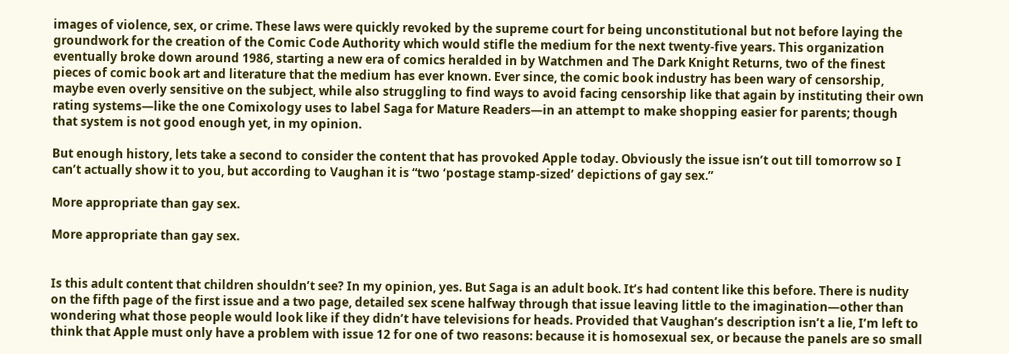images of violence, sex, or crime. These laws were quickly revoked by the supreme court for being unconstitutional but not before laying the groundwork for the creation of the Comic Code Authority which would stifle the medium for the next twenty-five years. This organization eventually broke down around 1986, starting a new era of comics heralded in by Watchmen and The Dark Knight Returns, two of the finest pieces of comic book art and literature that the medium has ever known. Ever since, the comic book industry has been wary of censorship, maybe even overly sensitive on the subject, while also struggling to find ways to avoid facing censorship like that again by instituting their own rating systems—like the one Comixology uses to label Saga for Mature Readers—in an attempt to make shopping easier for parents; though that system is not good enough yet, in my opinion.

But enough history, lets take a second to consider the content that has provoked Apple today. Obviously the issue isn’t out till tomorrow so I can’t actually show it to you, but according to Vaughan it is “two ‘postage stamp-sized’ depictions of gay sex.”

More appropriate than gay sex.

More appropriate than gay sex.


Is this adult content that children shouldn’t see? In my opinion, yes. But Saga is an adult book. It’s had content like this before. There is nudity on the fifth page of the first issue and a two page, detailed sex scene halfway through that issue leaving little to the imagination—other than wondering what those people would look like if they didn’t have televisions for heads. Provided that Vaughan’s description isn’t a lie, I’m left to think that Apple must only have a problem with issue 12 for one of two reasons: because it is homosexual sex, or because the panels are so small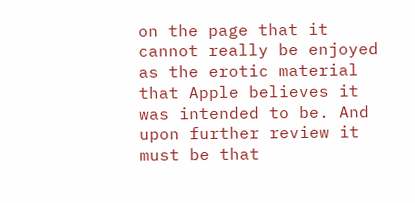on the page that it cannot really be enjoyed as the erotic material that Apple believes it was intended to be. And upon further review it must be that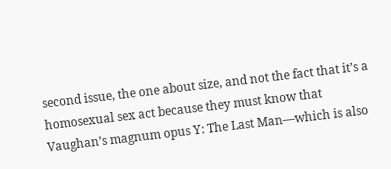second issue, the one about size, and not the fact that it’s a homosexual sex act because they must know that Vaughan’s magnum opus Y: The Last Man—which is also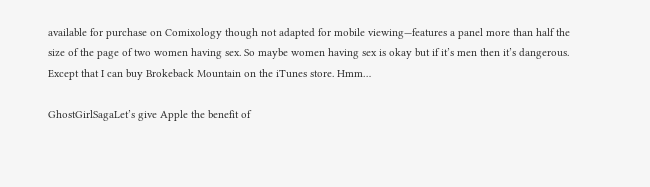available for purchase on Comixology though not adapted for mobile viewing—features a panel more than half the size of the page of two women having sex. So maybe women having sex is okay but if it’s men then it’s dangerous. Except that I can buy Brokeback Mountain on the iTunes store. Hmm…

GhostGirlSagaLet’s give Apple the benefit of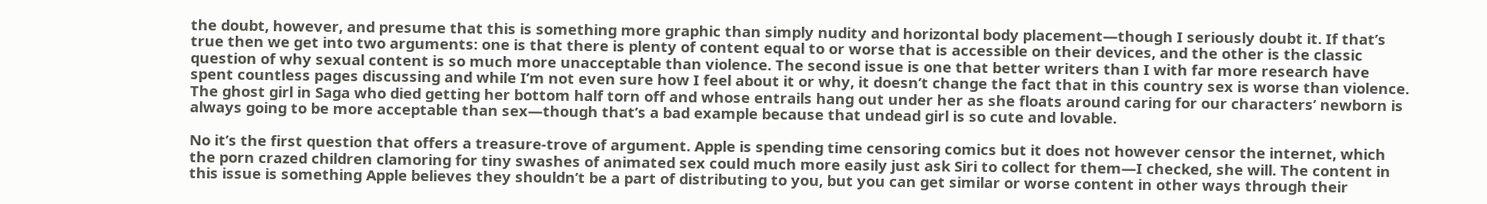the doubt, however, and presume that this is something more graphic than simply nudity and horizontal body placement—though I seriously doubt it. If that’s true then we get into two arguments: one is that there is plenty of content equal to or worse that is accessible on their devices, and the other is the classic question of why sexual content is so much more unacceptable than violence. The second issue is one that better writers than I with far more research have spent countless pages discussing and while I’m not even sure how I feel about it or why, it doesn’t change the fact that in this country sex is worse than violence. The ghost girl in Saga who died getting her bottom half torn off and whose entrails hang out under her as she floats around caring for our characters’ newborn is always going to be more acceptable than sex—though that’s a bad example because that undead girl is so cute and lovable.

No it’s the first question that offers a treasure-trove of argument. Apple is spending time censoring comics but it does not however censor the internet, which the porn crazed children clamoring for tiny swashes of animated sex could much more easily just ask Siri to collect for them—I checked, she will. The content in this issue is something Apple believes they shouldn’t be a part of distributing to you, but you can get similar or worse content in other ways through their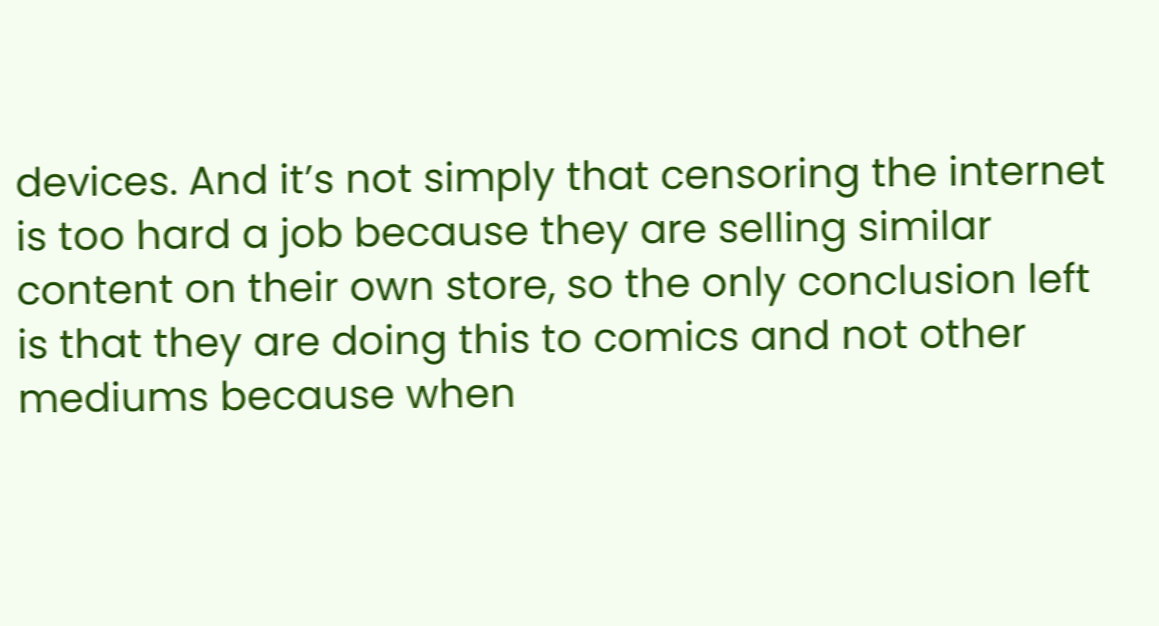devices. And it’s not simply that censoring the internet is too hard a job because they are selling similar content on their own store, so the only conclusion left is that they are doing this to comics and not other mediums because when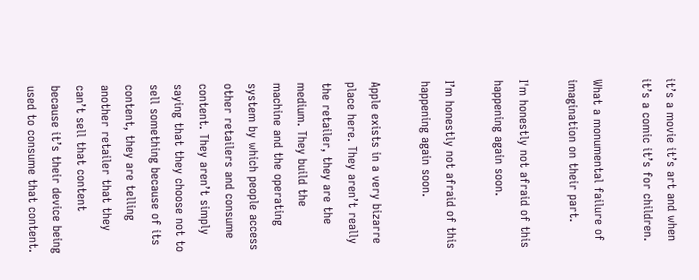it’s a movie it’s art and when it’s a comic it’s for children.

What a monumental failure of imagination on their part.

I'm honestly not afraid of this happening again soon.

I’m honestly not afraid of this happening again soon.

Apple exists in a very bizarre place here. They aren’t really the retailer, they are the medium. They build the machine and the operating system by which people access other retailers and consume content. They aren’t simply saying that they choose not to sell something because of its content, they are telling another retailer that they can’t sell that content because it’s their device being used to consume that content.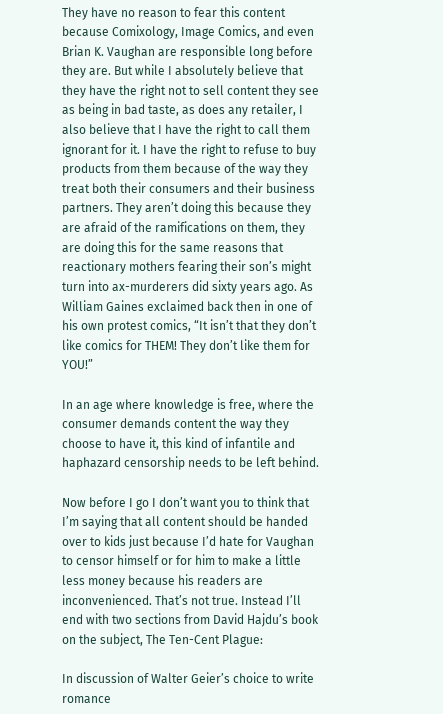They have no reason to fear this content because Comixology, Image Comics, and even Brian K. Vaughan are responsible long before they are. But while I absolutely believe that they have the right not to sell content they see as being in bad taste, as does any retailer, I also believe that I have the right to call them ignorant for it. I have the right to refuse to buy products from them because of the way they treat both their consumers and their business partners. They aren’t doing this because they are afraid of the ramifications on them, they are doing this for the same reasons that reactionary mothers fearing their son’s might turn into ax-murderers did sixty years ago. As William Gaines exclaimed back then in one of his own protest comics, “It isn’t that they don’t like comics for THEM! They don’t like them for YOU!”

In an age where knowledge is free, where the consumer demands content the way they choose to have it, this kind of infantile and haphazard censorship needs to be left behind.

Now before I go I don’t want you to think that I’m saying that all content should be handed over to kids just because I’d hate for Vaughan to censor himself or for him to make a little less money because his readers are inconvenienced. That’s not true. Instead I’ll end with two sections from David Hajdu’s book on the subject, The Ten-Cent Plague:

In discussion of Walter Geier’s choice to write romance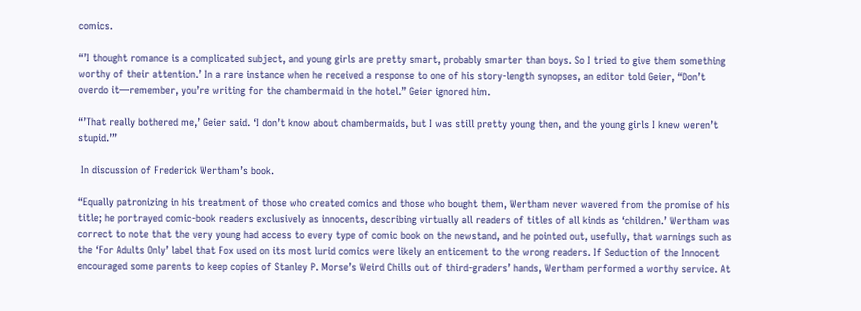comics.

“’I thought romance is a complicated subject, and young girls are pretty smart, probably smarter than boys. So I tried to give them something worthy of their attention.’ In a rare instance when he received a response to one of his story-length synopses, an editor told Geier, “Don’t overdo it—remember, you’re writing for the chambermaid in the hotel.” Geier ignored him.

“’That really bothered me,’ Geier said. ‘I don’t know about chambermaids, but I was still pretty young then, and the young girls I knew weren’t stupid.’”

 In discussion of Frederick Wertham’s book.

“Equally patronizing in his treatment of those who created comics and those who bought them, Wertham never wavered from the promise of his title; he portrayed comic-book readers exclusively as innocents, describing virtually all readers of titles of all kinds as ‘children.’ Wertham was correct to note that the very young had access to every type of comic book on the newstand, and he pointed out, usefully, that warnings such as the ‘For Adults Only’ label that Fox used on its most lurid comics were likely an enticement to the wrong readers. If Seduction of the Innocent encouraged some parents to keep copies of Stanley P. Morse’s Weird Chills out of third-graders’ hands, Wertham performed a worthy service. At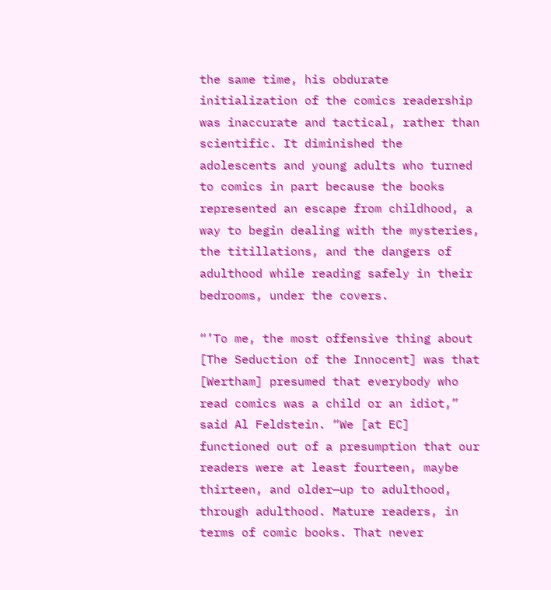the same time, his obdurate initialization of the comics readership was inaccurate and tactical, rather than scientific. It diminished the adolescents and young adults who turned to comics in part because the books represented an escape from childhood, a way to begin dealing with the mysteries, the titillations, and the dangers of adulthood while reading safely in their bedrooms, under the covers.

“’To me, the most offensive thing about [The Seduction of the Innocent] was that [Wertham] presumed that everybody who read comics was a child or an idiot,” said Al Feldstein. “We [at EC] functioned out of a presumption that our readers were at least fourteen, maybe thirteen, and older—up to adulthood, through adulthood. Mature readers, in terms of comic books. That never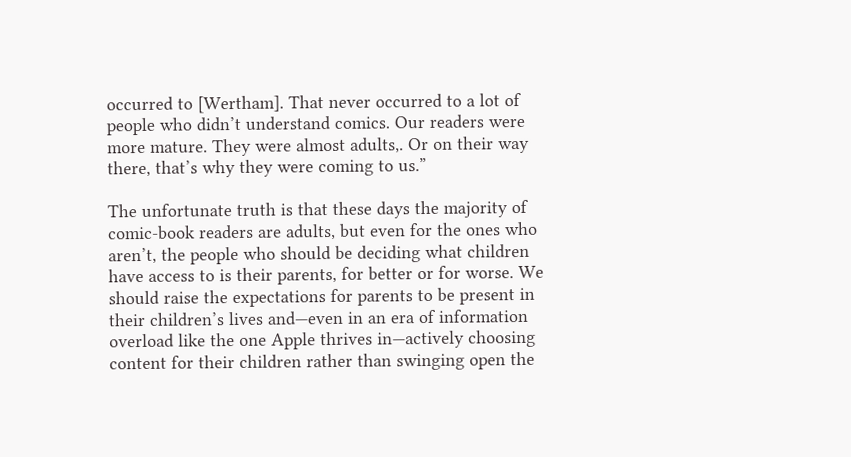occurred to [Wertham]. That never occurred to a lot of people who didn’t understand comics. Our readers were more mature. They were almost adults,. Or on their way there, that’s why they were coming to us.”

The unfortunate truth is that these days the majority of comic-book readers are adults, but even for the ones who aren’t, the people who should be deciding what children have access to is their parents, for better or for worse. We should raise the expectations for parents to be present in their children’s lives and—even in an era of information overload like the one Apple thrives in—actively choosing content for their children rather than swinging open the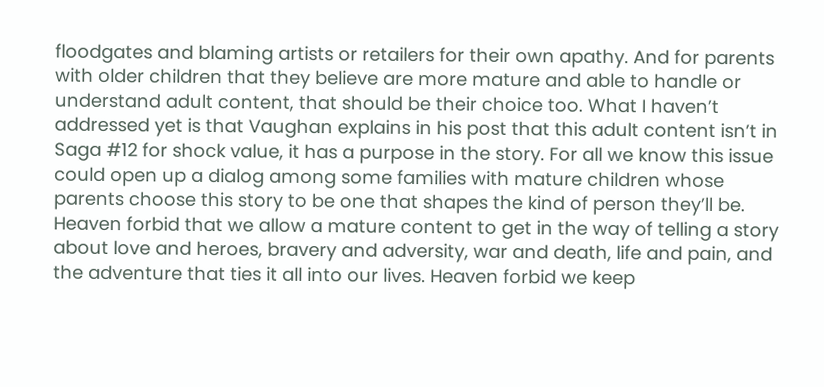floodgates and blaming artists or retailers for their own apathy. And for parents with older children that they believe are more mature and able to handle or understand adult content, that should be their choice too. What I haven’t addressed yet is that Vaughan explains in his post that this adult content isn’t in Saga #12 for shock value, it has a purpose in the story. For all we know this issue could open up a dialog among some families with mature children whose parents choose this story to be one that shapes the kind of person they’ll be. Heaven forbid that we allow a mature content to get in the way of telling a story about love and heroes, bravery and adversity, war and death, life and pain, and the adventure that ties it all into our lives. Heaven forbid we keep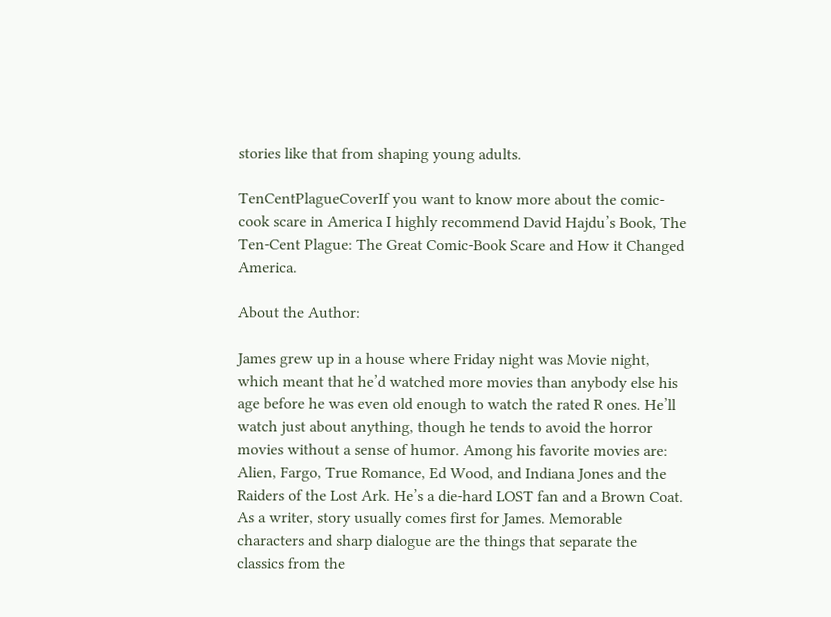stories like that from shaping young adults.

TenCentPlagueCoverIf you want to know more about the comic-cook scare in America I highly recommend David Hajdu’s Book, The Ten-Cent Plague: The Great Comic-Book Scare and How it Changed America.

About the Author:

James grew up in a house where Friday night was Movie night, which meant that he’d watched more movies than anybody else his age before he was even old enough to watch the rated R ones. He’ll watch just about anything, though he tends to avoid the horror movies without a sense of humor. Among his favorite movies are: Alien, Fargo, True Romance, Ed Wood, and Indiana Jones and the Raiders of the Lost Ark. He’s a die-hard LOST fan and a Brown Coat. As a writer, story usually comes first for James. Memorable characters and sharp dialogue are the things that separate the classics from the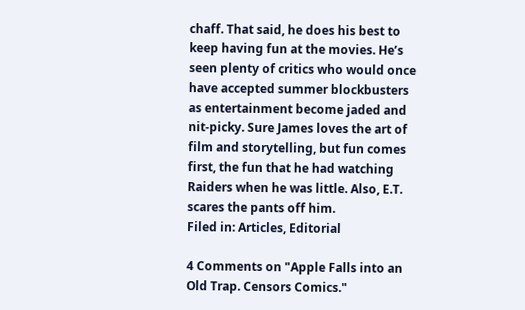chaff. That said, he does his best to keep having fun at the movies. He’s seen plenty of critics who would once have accepted summer blockbusters as entertainment become jaded and nit-picky. Sure James loves the art of film and storytelling, but fun comes first, the fun that he had watching Raiders when he was little. Also, E.T. scares the pants off him.
Filed in: Articles, Editorial

4 Comments on "Apple Falls into an Old Trap. Censors Comics."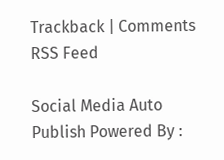Trackback | Comments RSS Feed

Social Media Auto Publish Powered By :